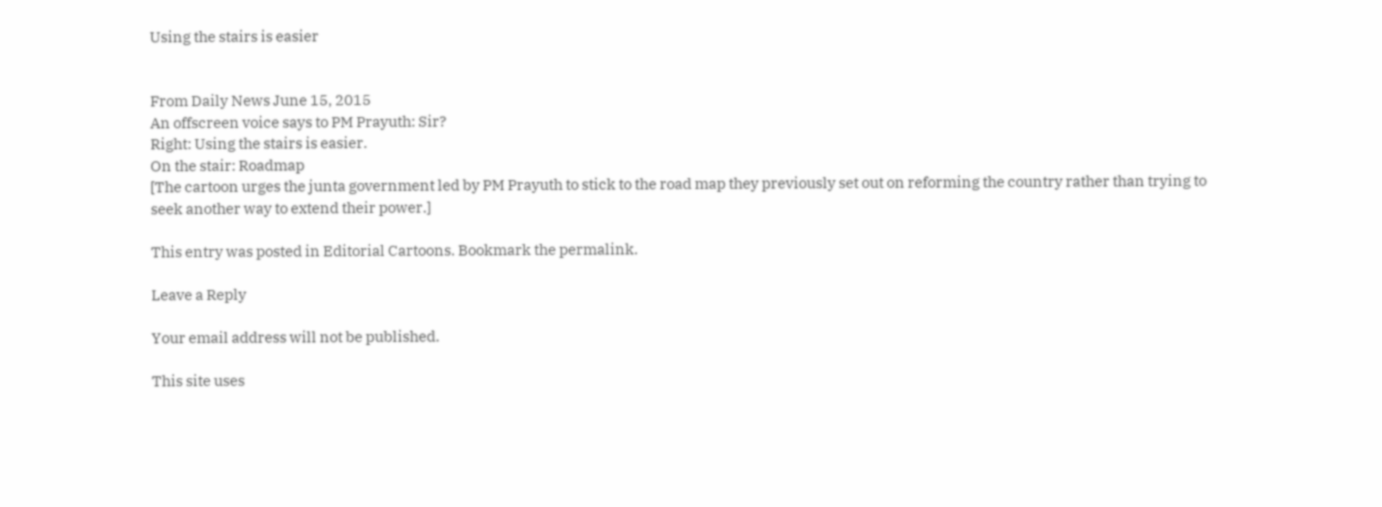Using the stairs is easier


From Daily News June 15, 2015
An offscreen voice says to PM Prayuth: Sir?
Right: Using the stairs is easier.
On the stair: Roadmap
[The cartoon urges the junta government led by PM Prayuth to stick to the road map they previously set out on reforming the country rather than trying to seek another way to extend their power.]

This entry was posted in Editorial Cartoons. Bookmark the permalink.

Leave a Reply

Your email address will not be published.

This site uses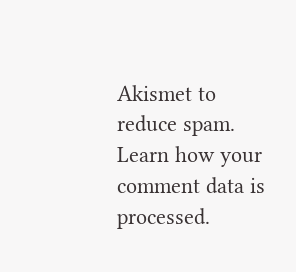Akismet to reduce spam. Learn how your comment data is processed.